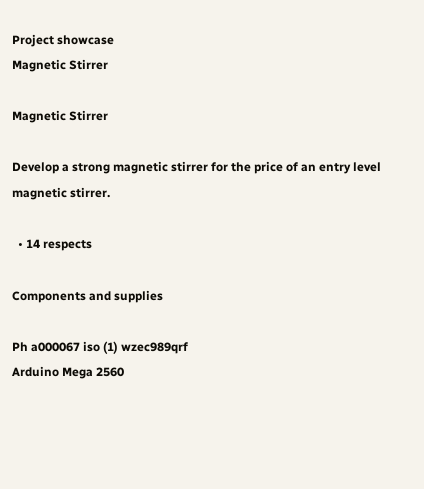Project showcase
Magnetic Stirrer

Magnetic Stirrer

Develop a strong magnetic stirrer for the price of an entry level magnetic stirrer.

  • 14 respects

Components and supplies

Ph a000067 iso (1) wzec989qrf
Arduino Mega 2560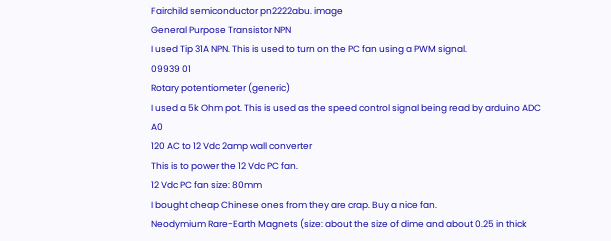Fairchild semiconductor pn2222abu. image
General Purpose Transistor NPN
I used Tip 31A NPN. This is used to turn on the PC fan using a PWM signal.
09939 01
Rotary potentiometer (generic)
I used a 5k Ohm pot. This is used as the speed control signal being read by arduino ADC A0
120 AC to 12 Vdc 2amp wall converter
This is to power the 12 Vdc PC fan.
12 Vdc PC fan size: 80mm
I bought cheap Chinese ones from they are crap. Buy a nice fan.
Neodymium Rare-Earth Magnets (size: about the size of dime and about 0.25 in thick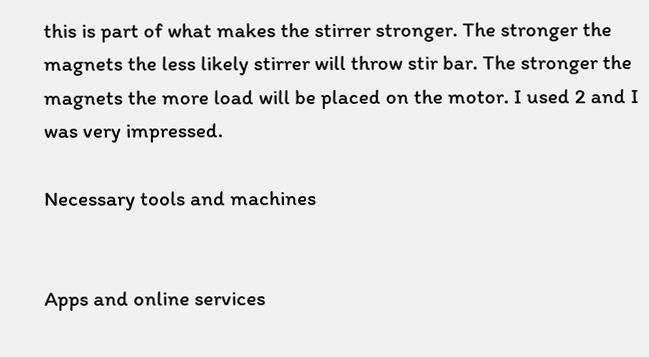this is part of what makes the stirrer stronger. The stronger the magnets the less likely stirrer will throw stir bar. The stronger the magnets the more load will be placed on the motor. I used 2 and I was very impressed.

Necessary tools and machines


Apps and online services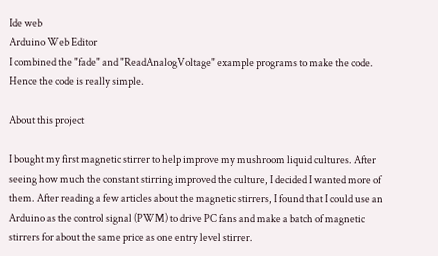Ide web
Arduino Web Editor
I combined the "fade" and "ReadAnalogVoltage" example programs to make the code. Hence the code is really simple.

About this project

I bought my first magnetic stirrer to help improve my mushroom liquid cultures. After seeing how much the constant stirring improved the culture, I decided I wanted more of them. After reading a few articles about the magnetic stirrers, I found that I could use an Arduino as the control signal (PWM) to drive PC fans and make a batch of magnetic stirrers for about the same price as one entry level stirrer.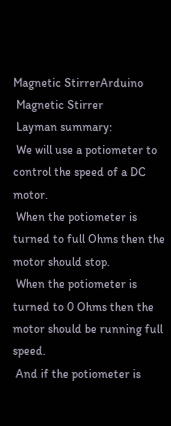Magnetic StirrerArduino
 Magnetic Stirrer
 Layman summary:
 We will use a potiometer to control the speed of a DC motor.
 When the potiometer is turned to full Ohms then the motor should stop.
 When the potiometer is turned to 0 Ohms then the motor should be running full speed.
 And if the potiometer is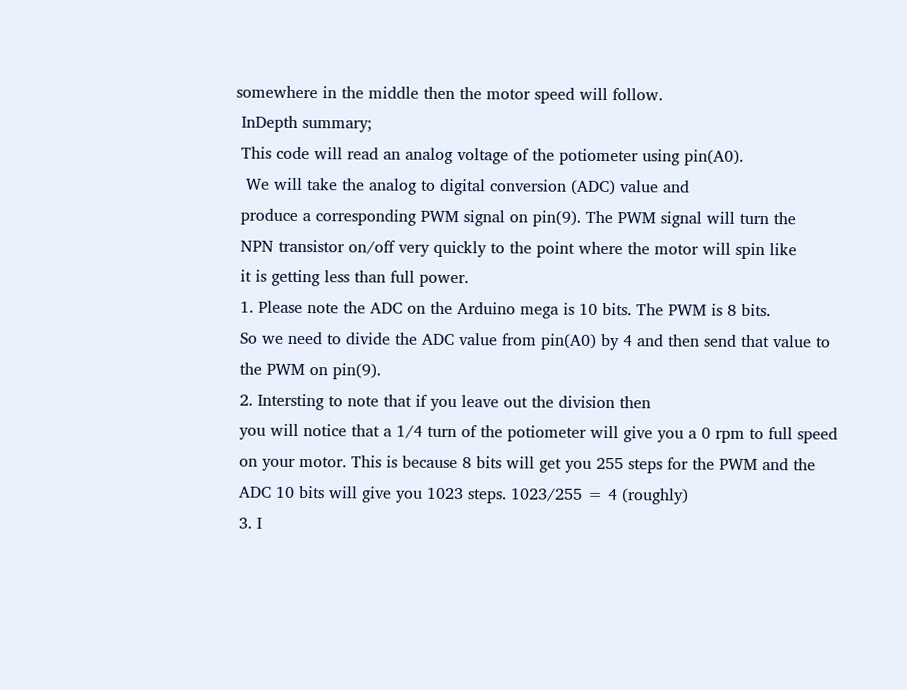somewhere in the middle then the motor speed will follow.
 InDepth summary;
 This code will read an analog voltage of the potiometer using pin(A0).
  We will take the analog to digital conversion (ADC) value and
 produce a corresponding PWM signal on pin(9). The PWM signal will turn the
 NPN transistor on/off very quickly to the point where the motor will spin like
 it is getting less than full power.
 1. Please note the ADC on the Arduino mega is 10 bits. The PWM is 8 bits.
 So we need to divide the ADC value from pin(A0) by 4 and then send that value to
 the PWM on pin(9).
 2. Intersting to note that if you leave out the division then
 you will notice that a 1/4 turn of the potiometer will give you a 0 rpm to full speed
 on your motor. This is because 8 bits will get you 255 steps for the PWM and the
 ADC 10 bits will give you 1023 steps. 1023/255 = 4 (roughly)
 3. I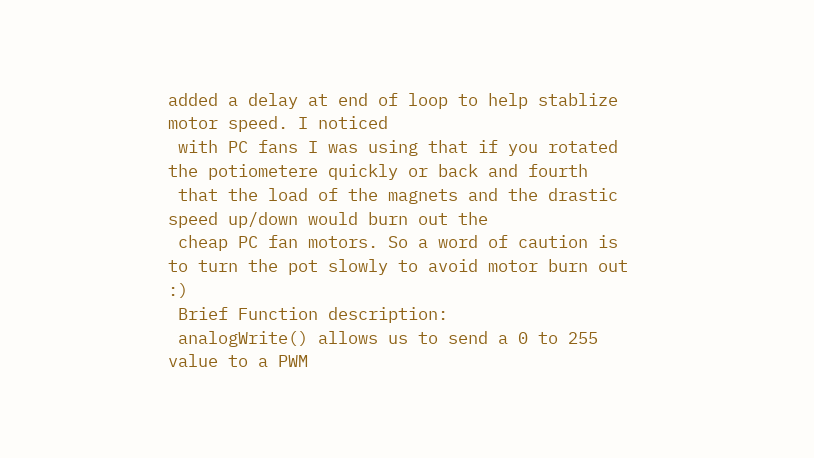added a delay at end of loop to help stablize motor speed. I noticed
 with PC fans I was using that if you rotated the potiometere quickly or back and fourth
 that the load of the magnets and the drastic speed up/down would burn out the
 cheap PC fan motors. So a word of caution is to turn the pot slowly to avoid motor burn out :)
 Brief Function description:
 analogWrite() allows us to send a 0 to 255 value to a PWM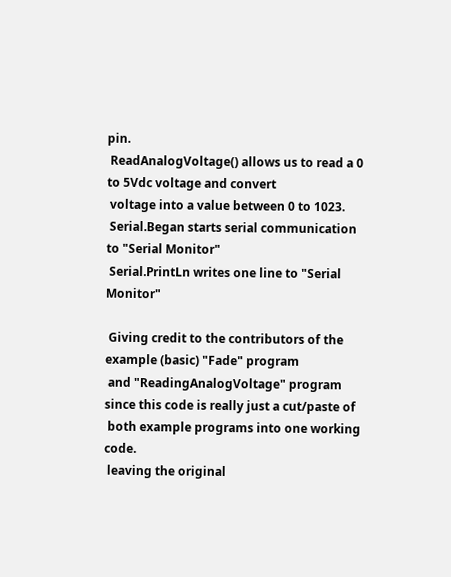pin.
 ReadAnalogVoltage() allows us to read a 0 to 5Vdc voltage and convert
 voltage into a value between 0 to 1023.
 Serial.Began starts serial communication to "Serial Monitor"
 Serial.PrintLn writes one line to "Serial Monitor"

 Giving credit to the contributors of the example (basic) "Fade" program
 and "ReadingAnalogVoltage" program since this code is really just a cut/paste of
 both example programs into one working code.
 leaving the original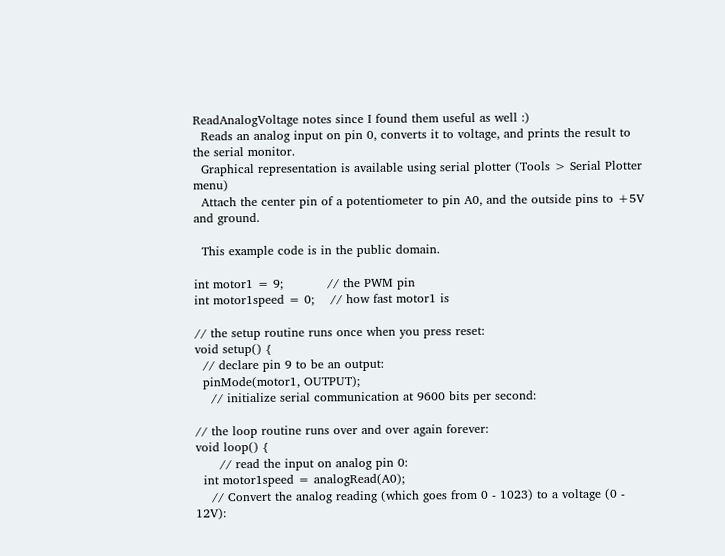ReadAnalogVoltage notes since I found them useful as well :)
  Reads an analog input on pin 0, converts it to voltage, and prints the result to the serial monitor.
  Graphical representation is available using serial plotter (Tools > Serial Plotter menu)
  Attach the center pin of a potentiometer to pin A0, and the outside pins to +5V and ground.

  This example code is in the public domain.

int motor1 = 9;           // the PWM pin
int motor1speed = 0;    // how fast motor1 is

// the setup routine runs once when you press reset:
void setup() {
  // declare pin 9 to be an output:
  pinMode(motor1, OUTPUT);
    // initialize serial communication at 9600 bits per second:

// the loop routine runs over and over again forever:
void loop() {
      // read the input on analog pin 0:
  int motor1speed = analogRead(A0);
    // Convert the analog reading (which goes from 0 - 1023) to a voltage (0 - 12V):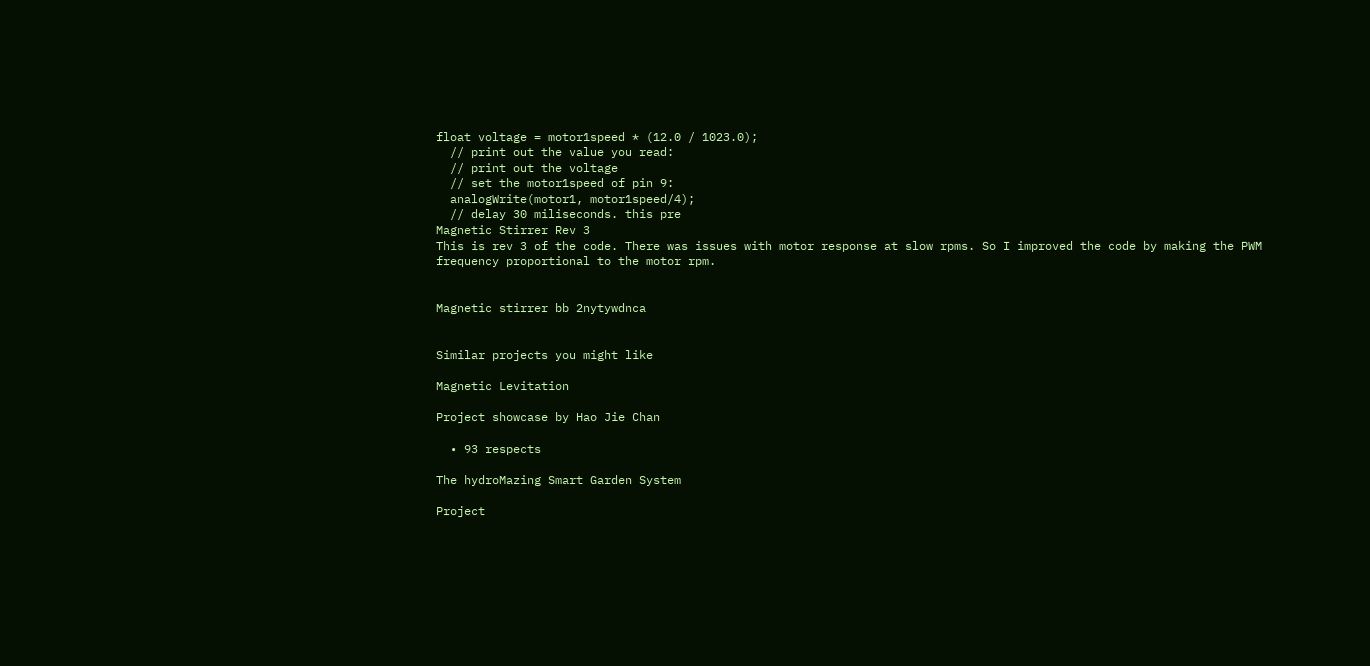float voltage = motor1speed * (12.0 / 1023.0);
  // print out the value you read:
  // print out the voltage
  // set the motor1speed of pin 9:
  analogWrite(motor1, motor1speed/4);
  // delay 30 miliseconds. this pre
Magnetic Stirrer Rev 3
This is rev 3 of the code. There was issues with motor response at slow rpms. So I improved the code by making the PWM frequency proportional to the motor rpm.


Magnetic stirrer bb 2nytywdnca


Similar projects you might like

Magnetic Levitation

Project showcase by Hao Jie Chan

  • 93 respects

The hydroMazing Smart Garden System

Project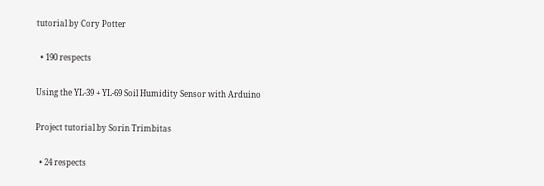tutorial by Cory Potter

  • 190 respects

Using the YL-39 + YL-69 Soil Humidity Sensor with Arduino

Project tutorial by Sorin Trimbitas

  • 24 respects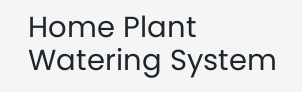Home Plant Watering System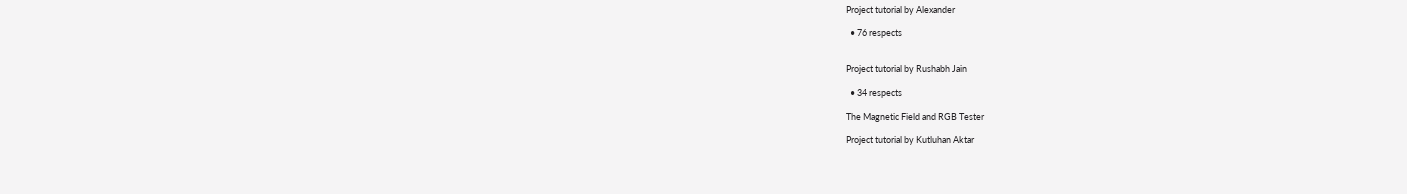Project tutorial by Alexander

  • 76 respects


Project tutorial by Rushabh Jain

  • 34 respects

The Magnetic Field and RGB Tester

Project tutorial by Kutluhan Aktar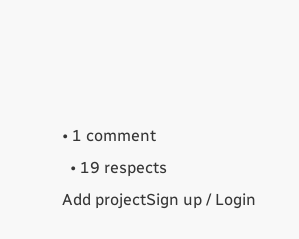• 1 comment
  • 19 respects
Add projectSign up / Login